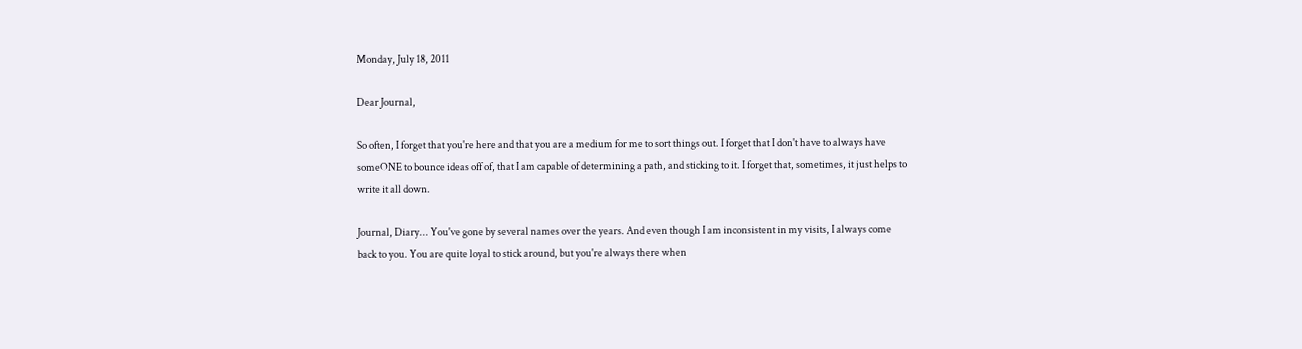Monday, July 18, 2011

Dear Journal,

So often, I forget that you're here and that you are a medium for me to sort things out. I forget that I don't have to always have someONE to bounce ideas off of, that I am capable of determining a path, and sticking to it. I forget that, sometimes, it just helps to write it all down.

Journal, Diary... You've gone by several names over the years. And even though I am inconsistent in my visits, I always come back to you. You are quite loyal to stick around, but you're always there when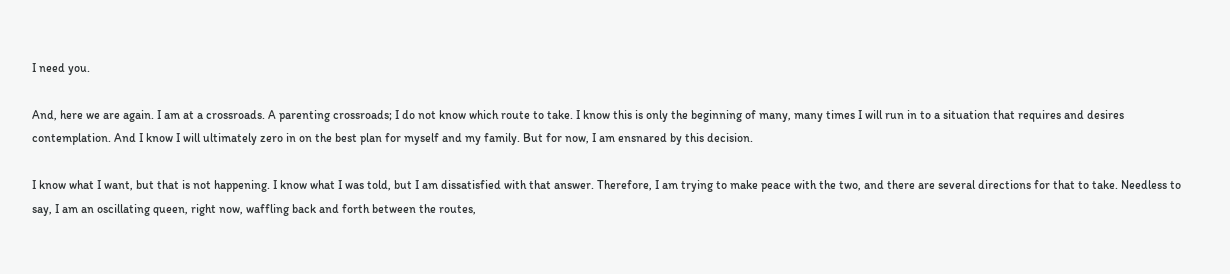I need you.

And, here we are again. I am at a crossroads. A parenting crossroads; I do not know which route to take. I know this is only the beginning of many, many times I will run in to a situation that requires and desires contemplation. And I know I will ultimately zero in on the best plan for myself and my family. But for now, I am ensnared by this decision.

I know what I want, but that is not happening. I know what I was told, but I am dissatisfied with that answer. Therefore, I am trying to make peace with the two, and there are several directions for that to take. Needless to say, I am an oscillating queen, right now, waffling back and forth between the routes,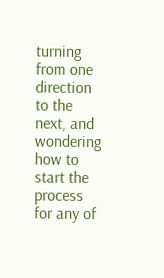turning from one direction to the next, and wondering how to start the process for any of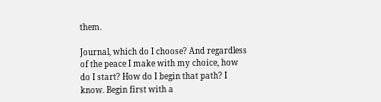them.

Journal, which do I choose? And regardless of the peace I make with my choice, how do I start? How do I begin that path? I know. Begin first with a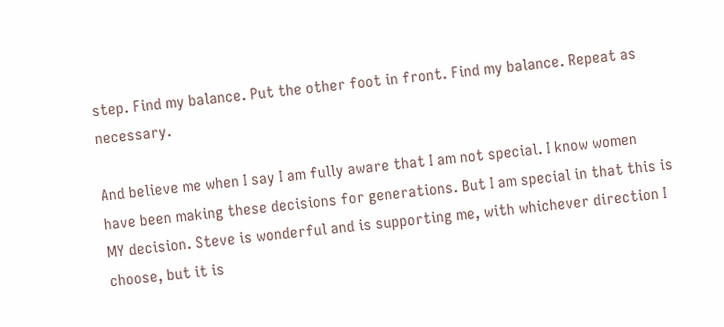step. Find my balance. Put the other foot in front. Find my balance. Repeat as necessary.

And believe me when I say I am fully aware that I am not special. I know women have been making these decisions for generations. But I am special in that this is MY decision. Steve is wonderful and is supporting me, with whichever direction I choose, but it is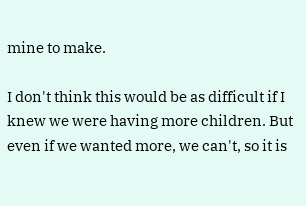mine to make.

I don't think this would be as difficult if I knew we were having more children. But even if we wanted more, we can't, so it is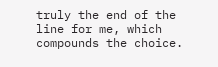truly the end of the line for me, which compounds the choice.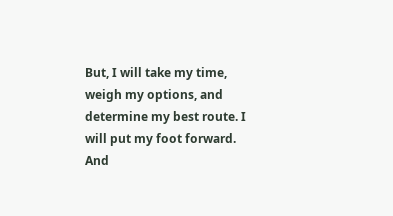But, I will take my time, weigh my options, and determine my best route. I will put my foot forward. And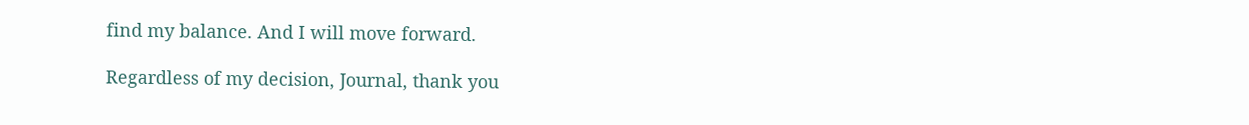find my balance. And I will move forward.

Regardless of my decision, Journal, thank you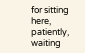for sitting here, patiently, waiting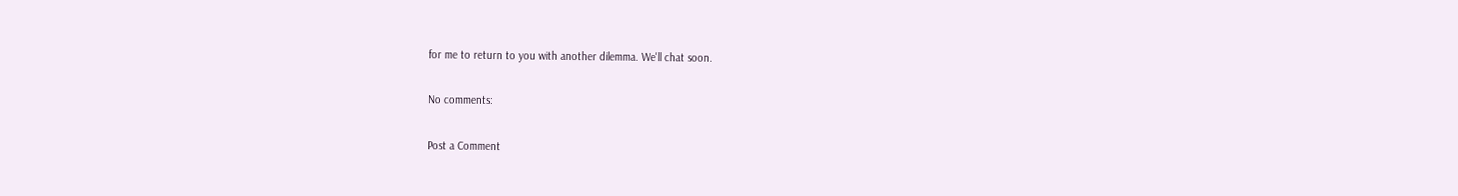for me to return to you with another dilemma. We'll chat soon.

No comments:

Post a Comment